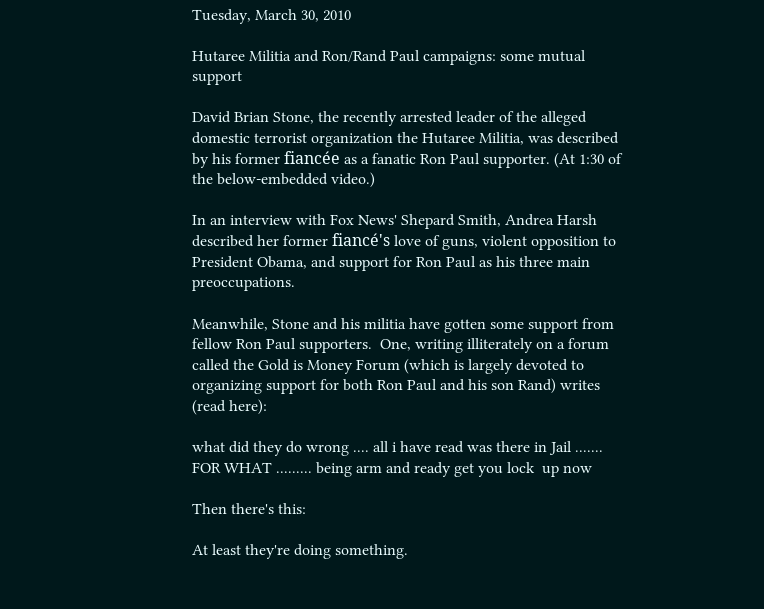Tuesday, March 30, 2010

Hutaree Militia and Ron/Rand Paul campaigns: some mutual support

David Brian Stone, the recently arrested leader of the alleged domestic terrorist organization the Hutaree Militia, was described by his former fiancée as a fanatic Ron Paul supporter. (At 1:30 of the below-embedded video.)

In an interview with Fox News' Shepard Smith, Andrea Harsh described her former fiancé's love of guns, violent opposition to President Obama, and support for Ron Paul as his three main preoccupations.

Meanwhile, Stone and his militia have gotten some support from fellow Ron Paul supporters.  One, writing illiterately on a forum called the Gold is Money Forum (which is largely devoted to organizing support for both Ron Paul and his son Rand) writes (read here):

what did they do wrong .... all i have read was there in Jail ....... FOR WHAT ......... being arm and ready get you lock  up now

Then there's this:

At least they're doing something.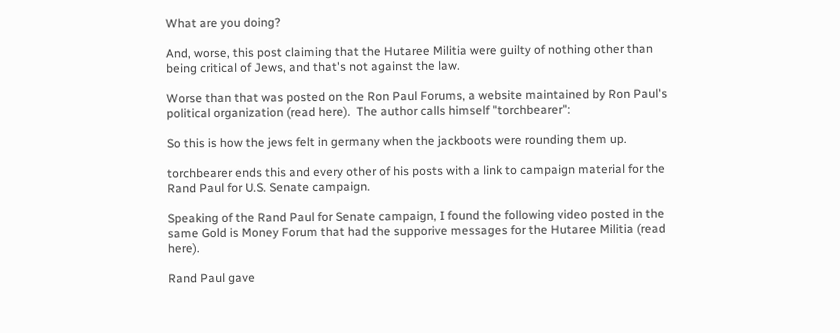What are you doing?

And, worse, this post claiming that the Hutaree Militia were guilty of nothing other than being critical of Jews, and that's not against the law.

Worse than that was posted on the Ron Paul Forums, a website maintained by Ron Paul's political organization (read here).  The author calls himself "torchbearer":

So this is how the jews felt in germany when the jackboots were rounding them up.

torchbearer ends this and every other of his posts with a link to campaign material for the Rand Paul for U.S. Senate campaign.

Speaking of the Rand Paul for Senate campaign, I found the following video posted in the same Gold is Money Forum that had the supporive messages for the Hutaree Militia (read here).

Rand Paul gave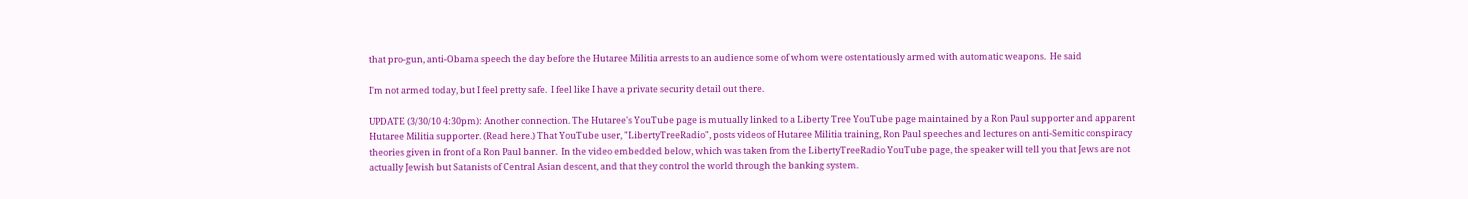that pro-gun, anti-Obama speech the day before the Hutaree Militia arrests to an audience some of whom were ostentatiously armed with automatic weapons.  He said

I'm not armed today, but I feel pretty safe.  I feel like I have a private security detail out there.

UPDATE (3/30/10 4:30pm): Another connection. The Hutaree's YouTube page is mutually linked to a Liberty Tree YouTube page maintained by a Ron Paul supporter and apparent Hutaree Militia supporter. (Read here.) That YouTube user, "LibertyTreeRadio", posts videos of Hutaree Militia training, Ron Paul speeches and lectures on anti-Semitic conspiracy theories given in front of a Ron Paul banner.  In the video embedded below, which was taken from the LibertyTreeRadio YouTube page, the speaker will tell you that Jews are not actually Jewish but Satanists of Central Asian descent, and that they control the world through the banking system.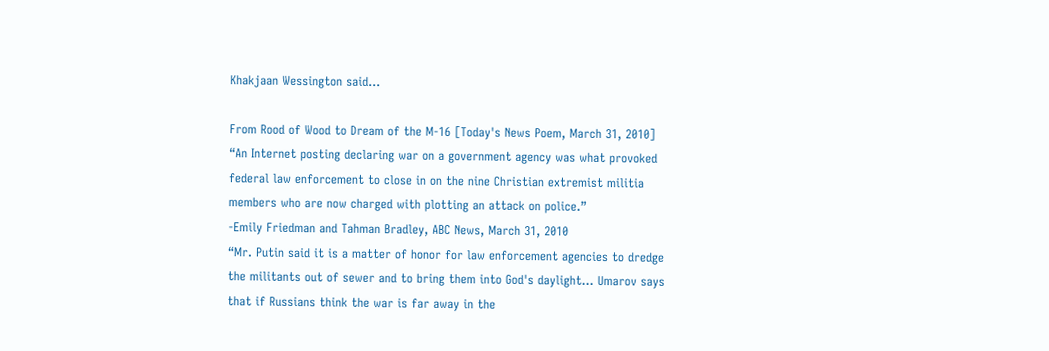Khakjaan Wessington said...

From Rood of Wood to Dream of the M-16 [Today's News Poem, March 31, 2010]
“An Internet posting declaring war on a government agency was what provoked federal law enforcement to close in on the nine Christian extremist militia members who are now charged with plotting an attack on police.”
-Emily Friedman and Tahman Bradley, ABC News, March 31, 2010
“Mr. Putin said it is a matter of honor for law enforcement agencies to dredge the militants out of sewer and to bring them into God's daylight... Umarov says that if Russians think the war is far away in the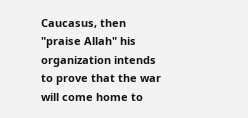Caucasus, then "praise Allah" his organization intends to prove that the war will come home to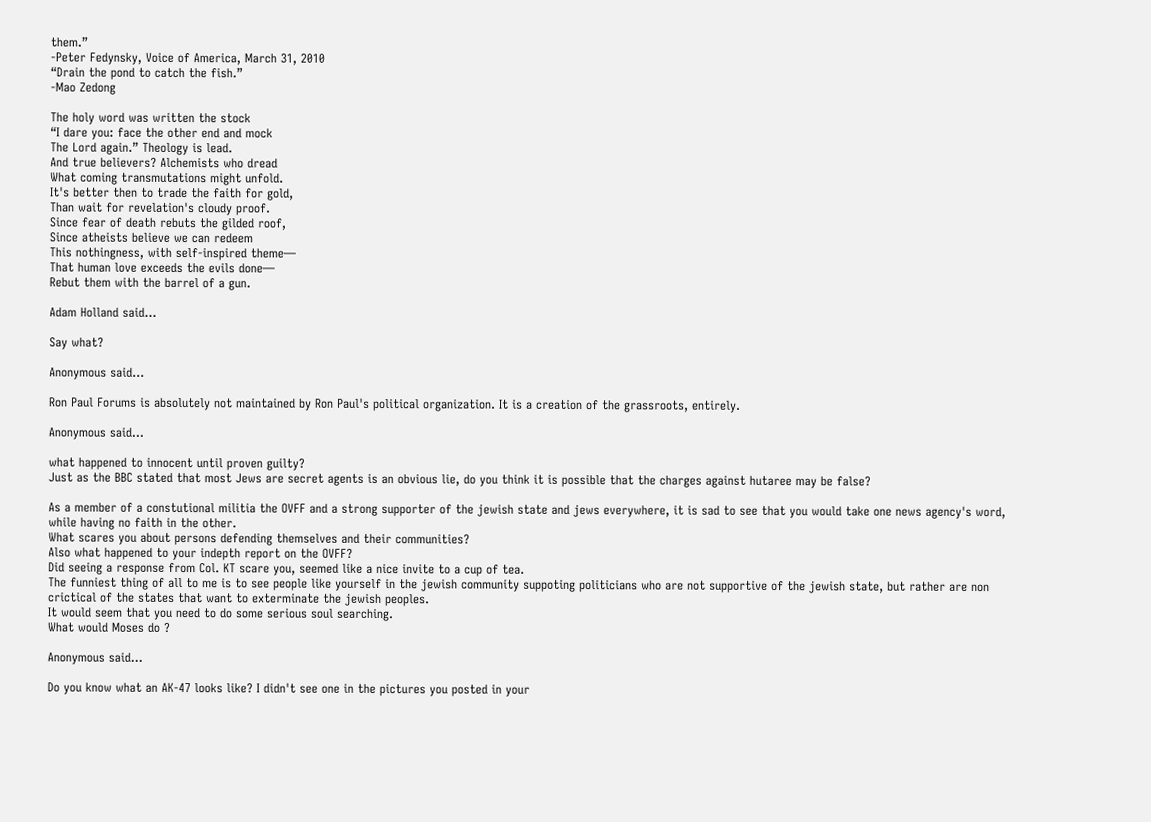them.”
-Peter Fedynsky, Voice of America, March 31, 2010
“Drain the pond to catch the fish.”
-Mao Zedong

The holy word was written the stock
“I dare you: face the other end and mock
The Lord again.” Theology is lead.
And true believers? Alchemists who dread
What coming transmutations might unfold.
It's better then to trade the faith for gold,
Than wait for revelation's cloudy proof.
Since fear of death rebuts the gilded roof,
Since atheists believe we can redeem
This nothingness, with self-inspired theme—
That human love exceeds the evils done—
Rebut them with the barrel of a gun.

Adam Holland said...

Say what?

Anonymous said...

Ron Paul Forums is absolutely not maintained by Ron Paul's political organization. It is a creation of the grassroots, entirely.

Anonymous said...

what happened to innocent until proven guilty?
Just as the BBC stated that most Jews are secret agents is an obvious lie, do you think it is possible that the charges against hutaree may be false?

As a member of a constutional militia the OVFF and a strong supporter of the jewish state and jews everywhere, it is sad to see that you would take one news agency's word, while having no faith in the other.
What scares you about persons defending themselves and their communities?
Also what happened to your indepth report on the OVFF?
Did seeing a response from Col. KT scare you, seemed like a nice invite to a cup of tea.
The funniest thing of all to me is to see people like yourself in the jewish community suppoting politicians who are not supportive of the jewish state, but rather are non crictical of the states that want to exterminate the jewish peoples.
It would seem that you need to do some serious soul searching.
What would Moses do ?

Anonymous said...

Do you know what an AK-47 looks like? I didn't see one in the pictures you posted in your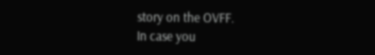story on the OVFF.
In case you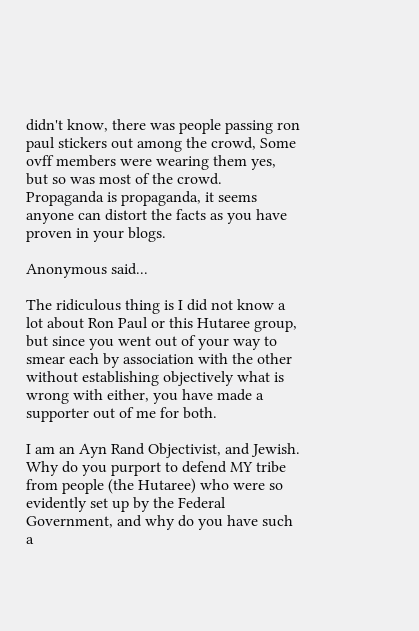didn't know, there was people passing ron paul stickers out among the crowd, Some ovff members were wearing them yes, but so was most of the crowd.
Propaganda is propaganda, it seems anyone can distort the facts as you have proven in your blogs.

Anonymous said...

The ridiculous thing is I did not know a lot about Ron Paul or this Hutaree group, but since you went out of your way to smear each by association with the other without establishing objectively what is wrong with either, you have made a supporter out of me for both.

I am an Ayn Rand Objectivist, and Jewish. Why do you purport to defend MY tribe from people (the Hutaree) who were so evidently set up by the Federal Government, and why do you have such a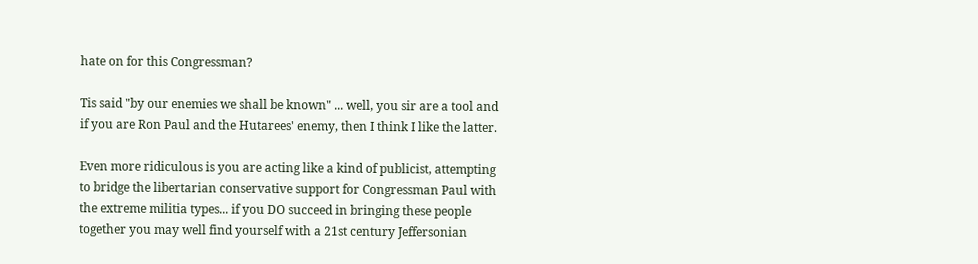hate on for this Congressman?

Tis said "by our enemies we shall be known" ... well, you sir are a tool and if you are Ron Paul and the Hutarees' enemy, then I think I like the latter.

Even more ridiculous is you are acting like a kind of publicist, attempting to bridge the libertarian conservative support for Congressman Paul with the extreme militia types... if you DO succeed in bringing these people together you may well find yourself with a 21st century Jeffersonian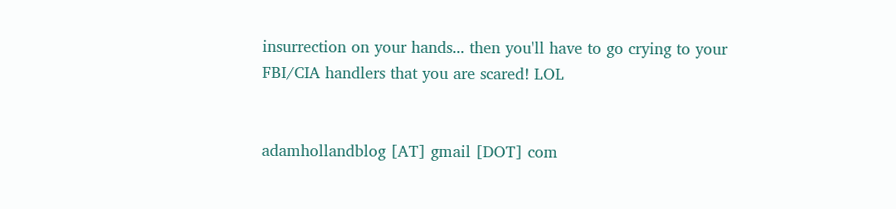insurrection on your hands... then you'll have to go crying to your FBI/CIA handlers that you are scared! LOL


adamhollandblog [AT] gmail [DOT] com